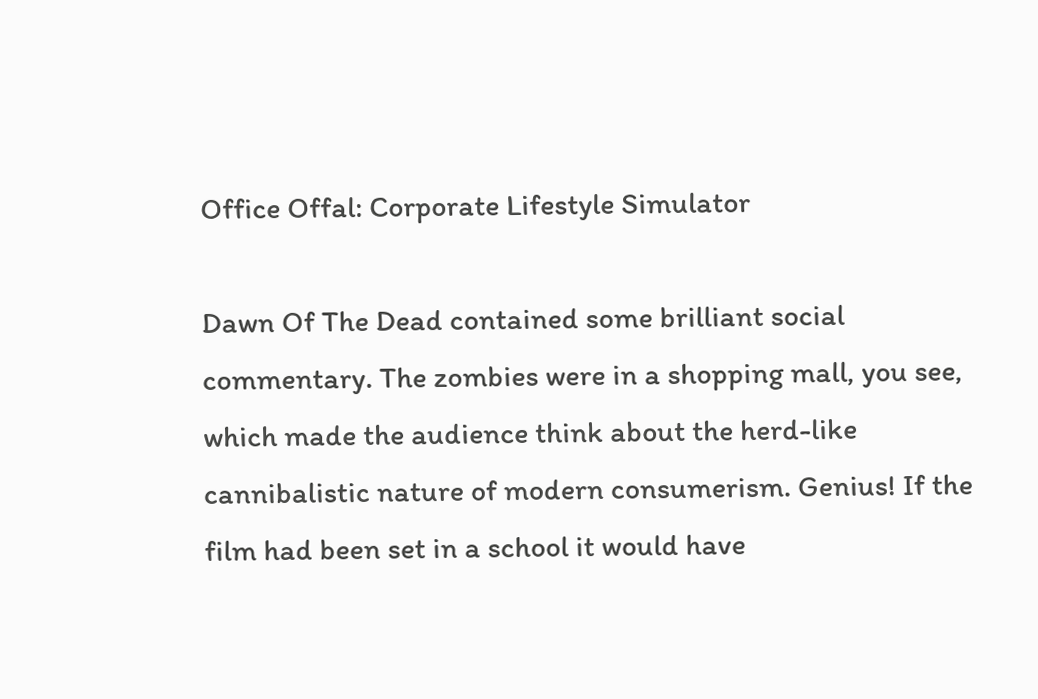Office Offal: Corporate Lifestyle Simulator

Dawn Of The Dead contained some brilliant social commentary. The zombies were in a shopping mall, you see, which made the audience think about the herd-like cannibalistic nature of modern consumerism. Genius! If the film had been set in a school it would have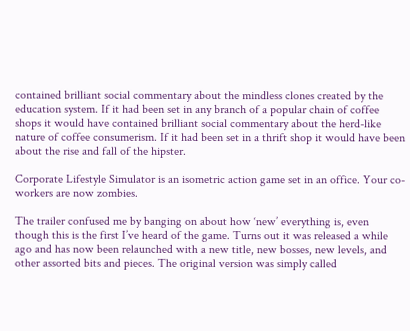contained brilliant social commentary about the mindless clones created by the education system. If it had been set in any branch of a popular chain of coffee shops it would have contained brilliant social commentary about the herd-like nature of coffee consumerism. If it had been set in a thrift shop it would have been about the rise and fall of the hipster.

Corporate Lifestyle Simulator is an isometric action game set in an office. Your co-workers are now zombies.

The trailer confused me by banging on about how ‘new’ everything is, even though this is the first I’ve heard of the game. Turns out it was released a while ago and has now been relaunched with a new title, new bosses, new levels, and other assorted bits and pieces. The original version was simply called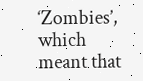‘Zombies’, which meant that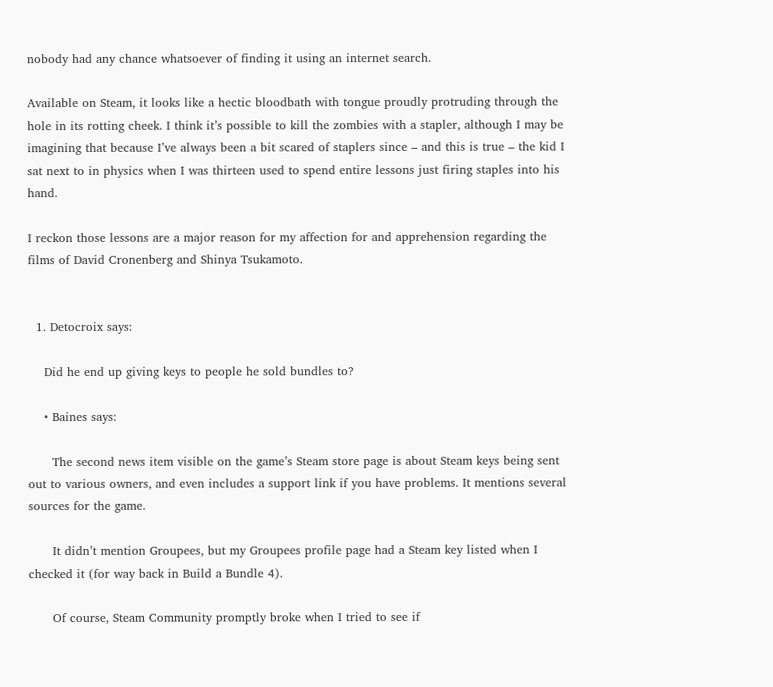nobody had any chance whatsoever of finding it using an internet search.

Available on Steam, it looks like a hectic bloodbath with tongue proudly protruding through the hole in its rotting cheek. I think it’s possible to kill the zombies with a stapler, although I may be imagining that because I’ve always been a bit scared of staplers since – and this is true – the kid I sat next to in physics when I was thirteen used to spend entire lessons just firing staples into his hand.

I reckon those lessons are a major reason for my affection for and apprehension regarding the films of David Cronenberg and Shinya Tsukamoto.


  1. Detocroix says:

    Did he end up giving keys to people he sold bundles to?

    • Baines says:

      The second news item visible on the game’s Steam store page is about Steam keys being sent out to various owners, and even includes a support link if you have problems. It mentions several sources for the game.

      It didn’t mention Groupees, but my Groupees profile page had a Steam key listed when I checked it (for way back in Build a Bundle 4).

      Of course, Steam Community promptly broke when I tried to see if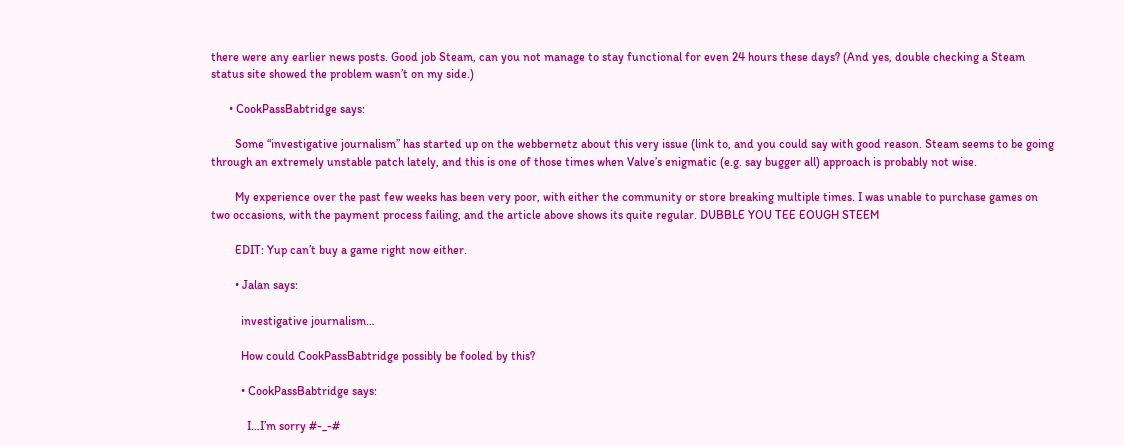there were any earlier news posts. Good job Steam, can you not manage to stay functional for even 24 hours these days? (And yes, double checking a Steam status site showed the problem wasn’t on my side.)

      • CookPassBabtridge says:

        Some “investigative journalism” has started up on the webbernetz about this very issue (link to, and you could say with good reason. Steam seems to be going through an extremely unstable patch lately, and this is one of those times when Valve’s enigmatic (e.g. say bugger all) approach is probably not wise.

        My experience over the past few weeks has been very poor, with either the community or store breaking multiple times. I was unable to purchase games on two occasions, with the payment process failing, and the article above shows its quite regular. DUBBLE YOU TEE EOUGH STEEM

        EDIT: Yup can’t buy a game right now either.

        • Jalan says:

          investigative journalism…

          How could CookPassBabtridge possibly be fooled by this?

          • CookPassBabtridge says:

            I…I’m sorry #-_-#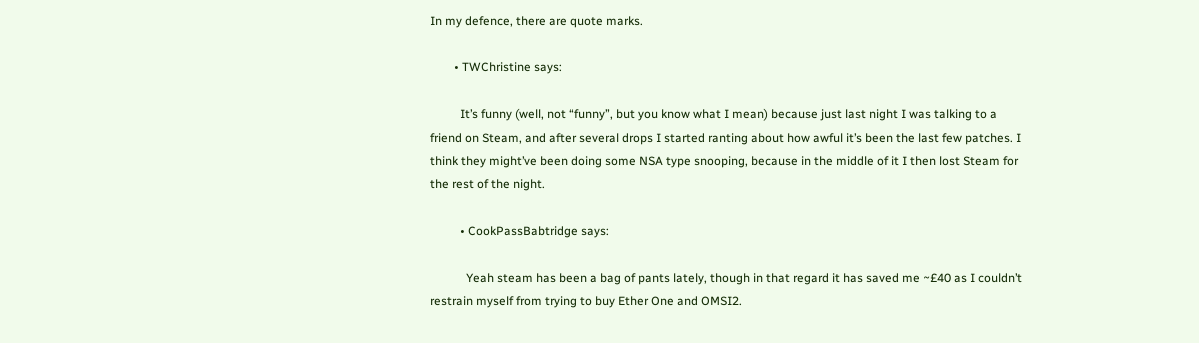In my defence, there are quote marks.

        • TWChristine says:

          It’s funny (well, not “funny”, but you know what I mean) because just last night I was talking to a friend on Steam, and after several drops I started ranting about how awful it’s been the last few patches. I think they might’ve been doing some NSA type snooping, because in the middle of it I then lost Steam for the rest of the night.

          • CookPassBabtridge says:

            Yeah steam has been a bag of pants lately, though in that regard it has saved me ~£40 as I couldn’t restrain myself from trying to buy Ether One and OMSI2.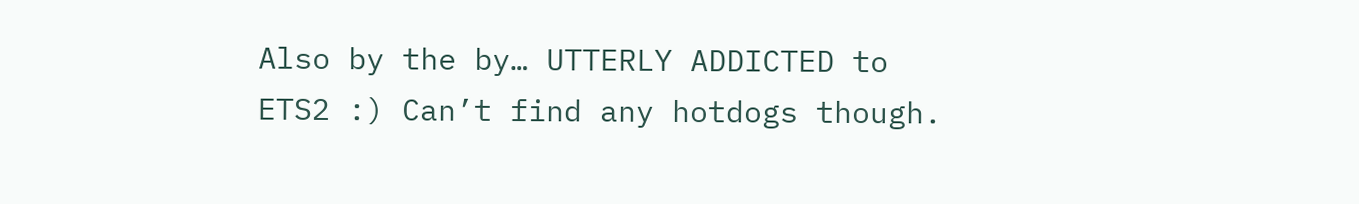Also by the by… UTTERLY ADDICTED to ETS2 :) Can’t find any hotdogs though.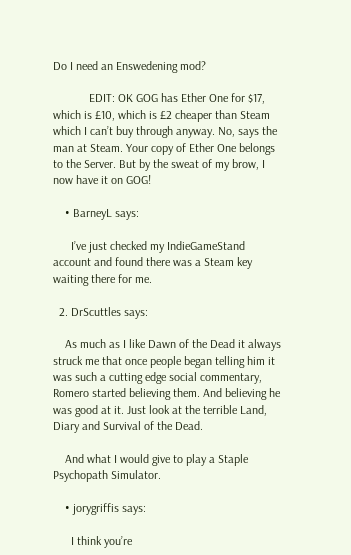Do I need an Enswedening mod?

            EDIT: OK GOG has Ether One for $17, which is £10, which is £2 cheaper than Steam which I can’t buy through anyway. No, says the man at Steam. Your copy of Ether One belongs to the Server. But by the sweat of my brow, I now have it on GOG!

    • BarneyL says:

      I’ve just checked my IndieGameStand account and found there was a Steam key waiting there for me.

  2. DrScuttles says:

    As much as I like Dawn of the Dead it always struck me that once people began telling him it was such a cutting edge social commentary, Romero started believing them. And believing he was good at it. Just look at the terrible Land, Diary and Survival of the Dead.

    And what I would give to play a Staple Psychopath Simulator.

    • jorygriffis says:

      I think you’re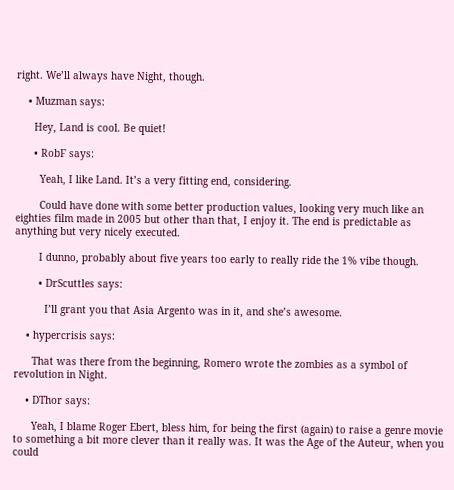right. We’ll always have Night, though.

    • Muzman says:

      Hey, Land is cool. Be quiet!

      • RobF says:

        Yeah, I like Land. It’s a very fitting end, considering.

        Could have done with some better production values, looking very much like an eighties film made in 2005 but other than that, I enjoy it. The end is predictable as anything but very nicely executed.

        I dunno, probably about five years too early to really ride the 1% vibe though.

        • DrScuttles says:

          I’ll grant you that Asia Argento was in it, and she’s awesome.

    • hypercrisis says:

      That was there from the beginning, Romero wrote the zombies as a symbol of revolution in Night.

    • DThor says:

      Yeah, I blame Roger Ebert, bless him, for being the first (again) to raise a genre movie to something a bit more clever than it really was. It was the Age of the Auteur, when you could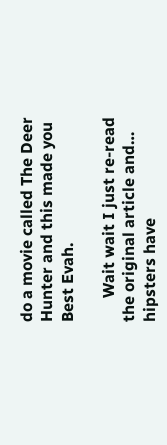do a movie called The Deer Hunter and this made you Best Evah.

      Wait wait I just re-read the original article and… hipsters have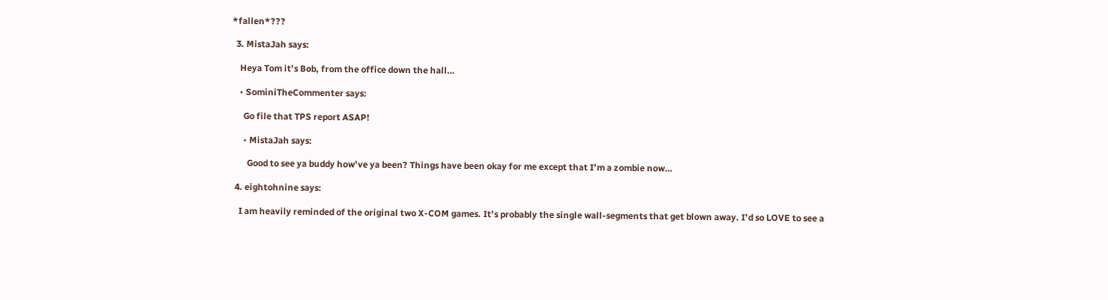*fallen*???

  3. MistaJah says:

    Heya Tom it’s Bob, from the office down the hall…

    • SominiTheCommenter says:

      Go file that TPS report ASAP!

      • MistaJah says:

        Good to see ya buddy how’ve ya been? Things have been okay for me except that I’m a zombie now…

  4. eightohnine says:

    I am heavily reminded of the original two X-COM games. It’s probably the single wall-segments that get blown away. I’d so LOVE to see a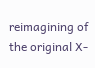reimagining of the original X-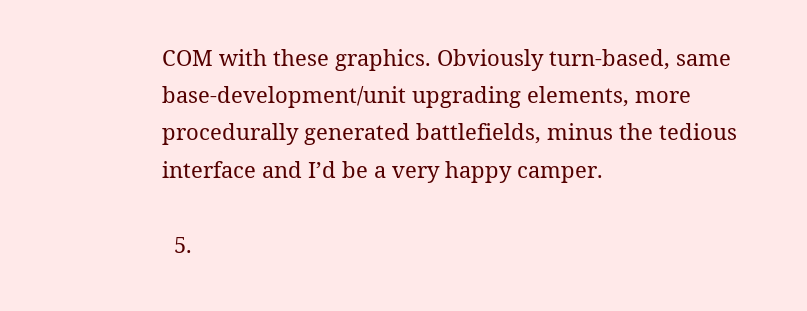COM with these graphics. Obviously turn-based, same base-development/unit upgrading elements, more procedurally generated battlefields, minus the tedious interface and I’d be a very happy camper.

  5.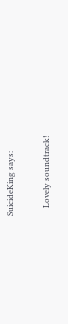SuicideKing says:

    Lovely soundtrack!